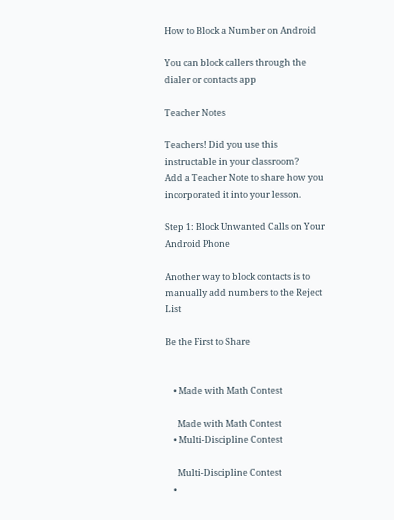How to Block a Number on Android

You can block callers through the dialer or contacts app

Teacher Notes

Teachers! Did you use this instructable in your classroom?
Add a Teacher Note to share how you incorporated it into your lesson.

Step 1: Block Unwanted Calls on Your Android Phone

Another way to block contacts is to manually add numbers to the Reject List

Be the First to Share


    • Made with Math Contest

      Made with Math Contest
    • Multi-Discipline Contest

      Multi-Discipline Contest
    •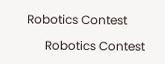Robotics Contest

      Robotics Contest